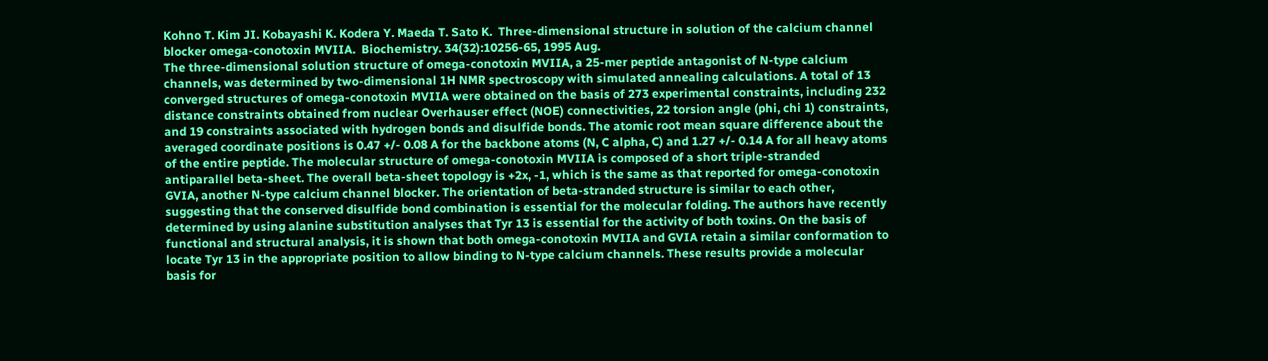Kohno T. Kim JI. Kobayashi K. Kodera Y. Maeda T. Sato K.  Three-dimensional structure in solution of the calcium channel blocker omega-conotoxin MVIIA.  Biochemistry. 34(32):10256-65, 1995 Aug.
The three-dimensional solution structure of omega-conotoxin MVIIA, a 25-mer peptide antagonist of N-type calcium channels, was determined by two-dimensional 1H NMR spectroscopy with simulated annealing calculations. A total of 13 converged structures of omega-conotoxin MVIIA were obtained on the basis of 273 experimental constraints, including 232 distance constraints obtained from nuclear Overhauser effect (NOE) connectivities, 22 torsion angle (phi, chi 1) constraints, and 19 constraints associated with hydrogen bonds and disulfide bonds. The atomic root mean square difference about the averaged coordinate positions is 0.47 +/- 0.08 A for the backbone atoms (N, C alpha, C) and 1.27 +/- 0.14 A for all heavy atoms of the entire peptide. The molecular structure of omega-conotoxin MVIIA is composed of a short triple-stranded antiparallel beta-sheet. The overall beta-sheet topology is +2x, -1, which is the same as that reported for omega-conotoxin GVIA, another N-type calcium channel blocker. The orientation of beta-stranded structure is similar to each other, suggesting that the conserved disulfide bond combination is essential for the molecular folding. The authors have recently determined by using alanine substitution analyses that Tyr 13 is essential for the activity of both toxins. On the basis of functional and structural analysis, it is shown that both omega-conotoxin MVIIA and GVIA retain a similar conformation to locate Tyr 13 in the appropriate position to allow binding to N-type calcium channels. These results provide a molecular basis for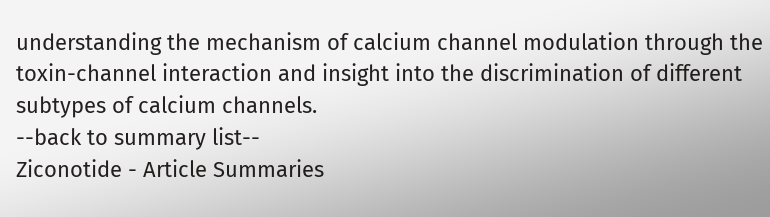understanding the mechanism of calcium channel modulation through the toxin-channel interaction and insight into the discrimination of different subtypes of calcium channels.
--back to summary list--
Ziconotide - Article Summaries